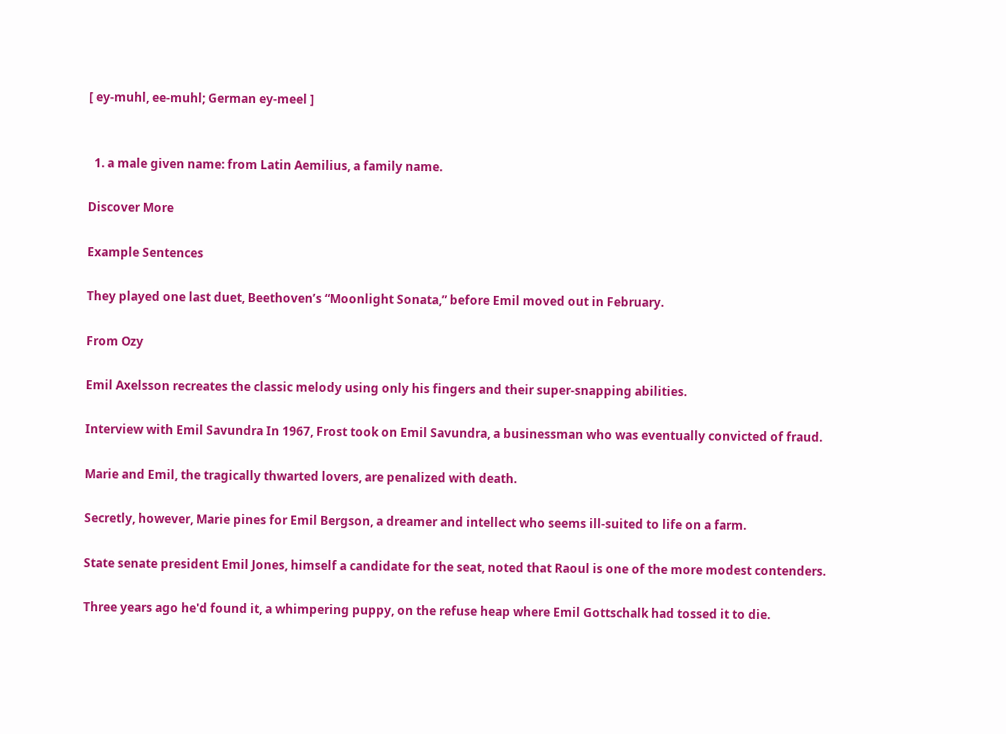[ ey-muhl, ee-muhl; German ey-meel ]


  1. a male given name: from Latin Aemilius, a family name.

Discover More

Example Sentences

They played one last duet, Beethoven’s “Moonlight Sonata,” before Emil moved out in February.

From Ozy

Emil Axelsson recreates the classic melody using only his fingers and their super-snapping abilities.

Interview with Emil Savundra In 1967, Frost took on Emil Savundra, a businessman who was eventually convicted of fraud.

Marie and Emil, the tragically thwarted lovers, are penalized with death.

Secretly, however, Marie pines for Emil Bergson, a dreamer and intellect who seems ill-suited to life on a farm.

State senate president Emil Jones, himself a candidate for the seat, noted that Raoul is one of the more modest contenders.

Three years ago he'd found it, a whimpering puppy, on the refuse heap where Emil Gottschalk had tossed it to die.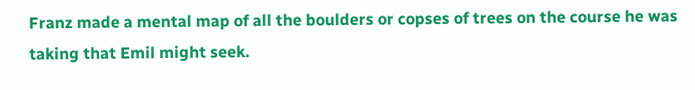Franz made a mental map of all the boulders or copses of trees on the course he was taking that Emil might seek.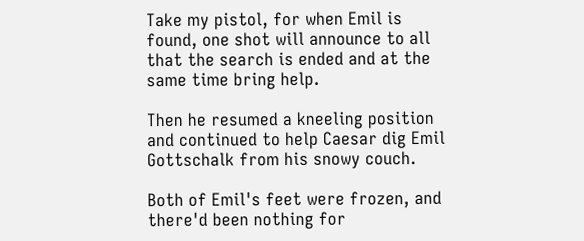Take my pistol, for when Emil is found, one shot will announce to all that the search is ended and at the same time bring help.

Then he resumed a kneeling position and continued to help Caesar dig Emil Gottschalk from his snowy couch.

Both of Emil's feet were frozen, and there'd been nothing for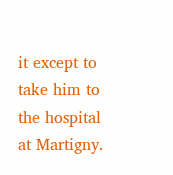it except to take him to the hospital at Martigny.